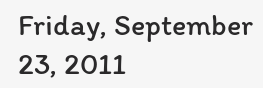Friday, September 23, 2011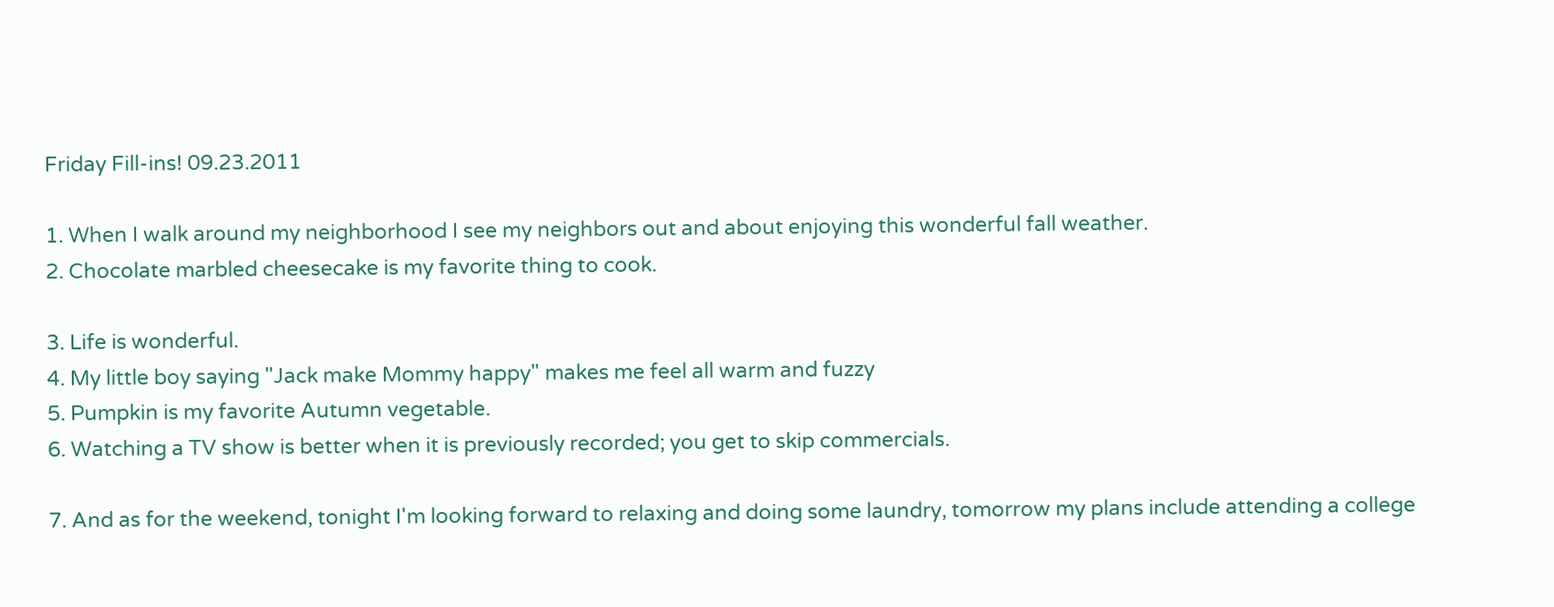Friday Fill-ins! 09.23.2011

1. When I walk around my neighborhood I see my neighbors out and about enjoying this wonderful fall weather.
2. Chocolate marbled cheesecake is my favorite thing to cook.

3. Life is wonderful.
4. My little boy saying "Jack make Mommy happy" makes me feel all warm and fuzzy
5. Pumpkin is my favorite Autumn vegetable.
6. Watching a TV show is better when it is previously recorded; you get to skip commercials.

7. And as for the weekend, tonight I'm looking forward to relaxing and doing some laundry, tomorrow my plans include attending a college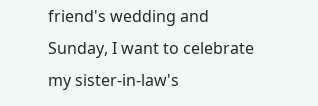friend's wedding and Sunday, I want to celebrate my sister-in-law's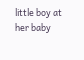little boy at her baby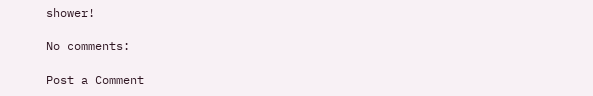shower!

No comments:

Post a Comment